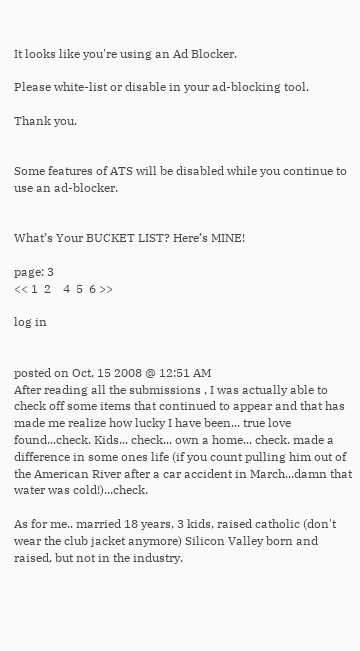It looks like you're using an Ad Blocker.

Please white-list or disable in your ad-blocking tool.

Thank you.


Some features of ATS will be disabled while you continue to use an ad-blocker.


What’s Your BUCKET LIST? Here’s MINE!

page: 3
<< 1  2    4  5  6 >>

log in


posted on Oct, 15 2008 @ 12:51 AM
After reading all the submissions , I was actually able to check off some items that continued to appear and that has made me realize how lucky I have been... true love found...check. Kids... check... own a home... check. made a difference in some ones life (if you count pulling him out of the American River after a car accident in March...damn that water was cold!)...check.

As for me.. married 18 years, 3 kids, raised catholic (don't wear the club jacket anymore) Silicon Valley born and raised, but not in the industry.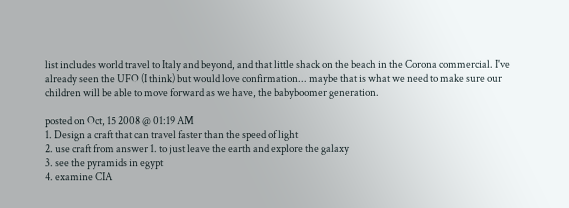list includes world travel to Italy and beyond, and that little shack on the beach in the Corona commercial. I've already seen the UFO (I think) but would love confirmation... maybe that is what we need to make sure our children will be able to move forward as we have, the babyboomer generation.

posted on Oct, 15 2008 @ 01:19 AM
1. Design a craft that can travel faster than the speed of light
2. use craft from answer 1. to just leave the earth and explore the galaxy
3. see the pyramids in egypt
4. examine CIA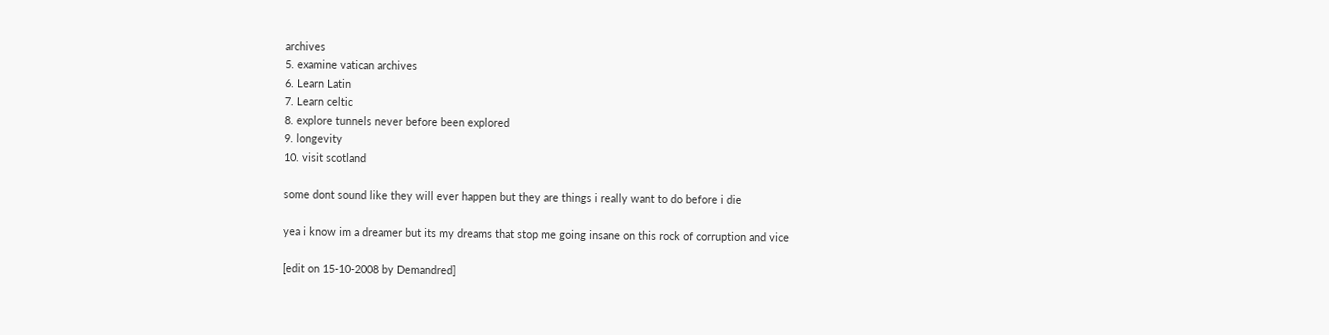archives
5. examine vatican archives
6. Learn Latin
7. Learn celtic
8. explore tunnels never before been explored
9. longevity
10. visit scotland

some dont sound like they will ever happen but they are things i really want to do before i die

yea i know im a dreamer but its my dreams that stop me going insane on this rock of corruption and vice

[edit on 15-10-2008 by Demandred]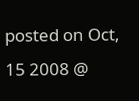posted on Oct, 15 2008 @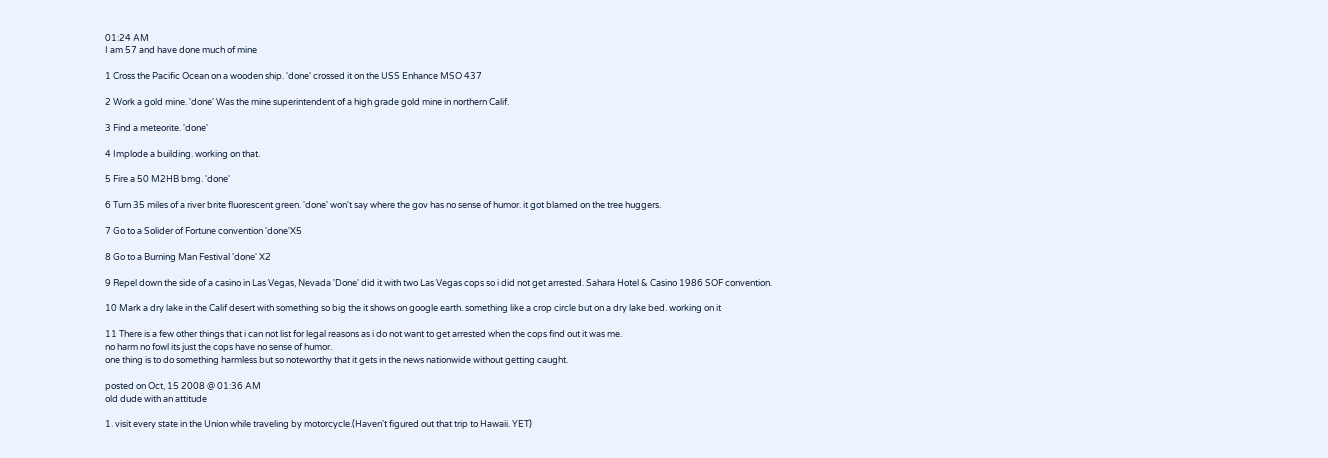01:24 AM
I am 57 and have done much of mine

1 Cross the Pacific Ocean on a wooden ship. 'done' crossed it on the USS Enhance MSO 437

2 Work a gold mine. 'done' Was the mine superintendent of a high grade gold mine in northern Calif.

3 Find a meteorite. 'done'

4 Implode a building. working on that.

5 Fire a 50 M2HB bmg. 'done'

6 Turn 35 miles of a river brite fluorescent green. 'done' won't say where the gov has no sense of humor. it got blamed on the tree huggers.

7 Go to a Solider of Fortune convention 'done'X5

8 Go to a Burning Man Festival 'done' X2

9 Repel down the side of a casino in Las Vegas, Nevada 'Done' did it with two Las Vegas cops so i did not get arrested. Sahara Hotel & Casino 1986 SOF convention.

10 Mark a dry lake in the Calif desert with something so big the it shows on google earth. something like a crop circle but on a dry lake bed. working on it

11 There is a few other things that i can not list for legal reasons as i do not want to get arrested when the cops find out it was me.
no harm no fowl its just the cops have no sense of humor.
one thing is to do something harmless but so noteworthy that it gets in the news nationwide without getting caught.

posted on Oct, 15 2008 @ 01:36 AM
old dude with an attitude

1. visit every state in the Union while traveling by motorcycle.(Haven't figured out that trip to Hawaii. YET)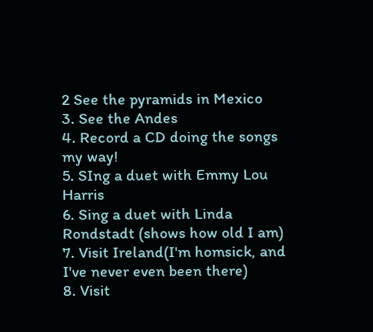2 See the pyramids in Mexico
3. See the Andes
4. Record a CD doing the songs my way!
5. SIng a duet with Emmy Lou Harris
6. Sing a duet with Linda Rondstadt (shows how old I am)
7. Visit Ireland(I'm homsick, and I've never even been there)
8. Visit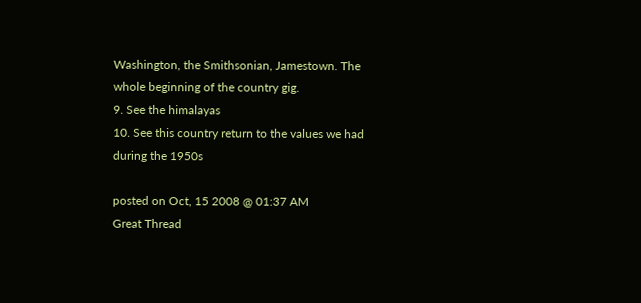Washington, the Smithsonian, Jamestown. The whole beginning of the country gig.
9. See the himalayas
10. See this country return to the values we had during the 1950s

posted on Oct, 15 2008 @ 01:37 AM
Great Thread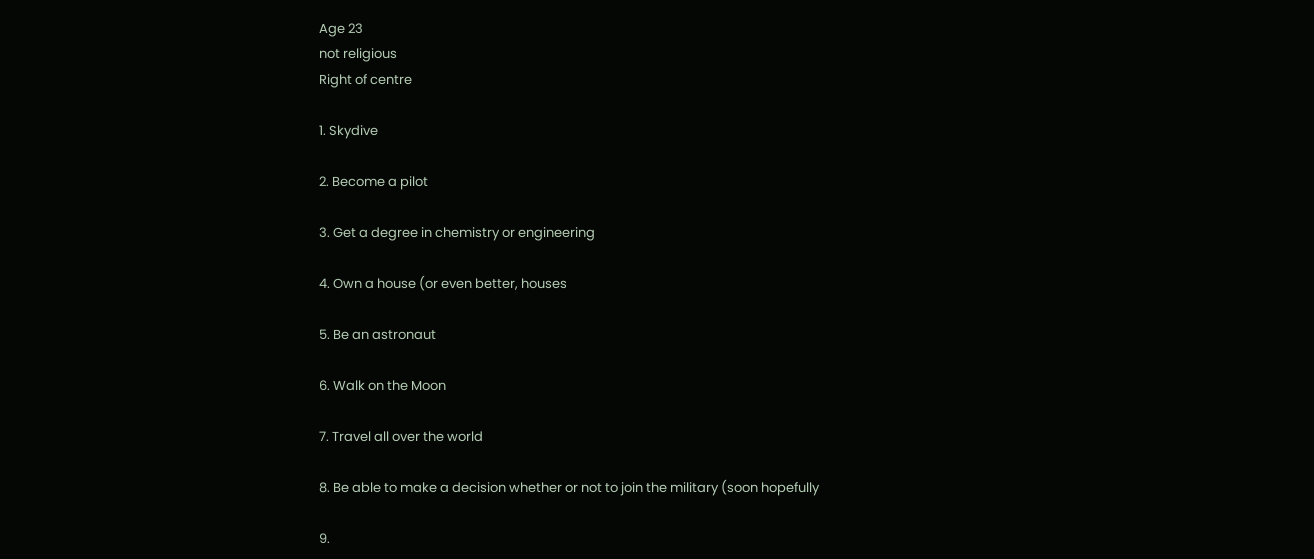Age 23
not religious
Right of centre

1. Skydive

2. Become a pilot

3. Get a degree in chemistry or engineering

4. Own a house (or even better, houses

5. Be an astronaut

6. Walk on the Moon

7. Travel all over the world

8. Be able to make a decision whether or not to join the military (soon hopefully

9.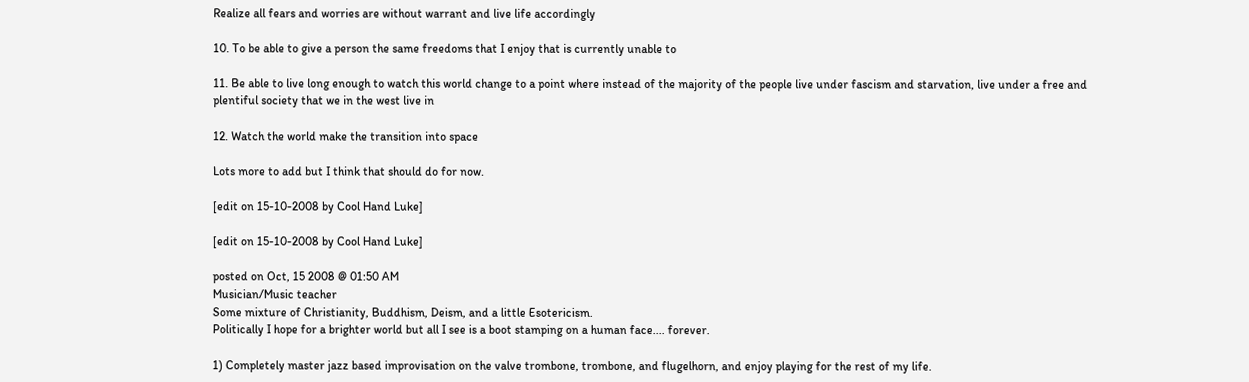Realize all fears and worries are without warrant and live life accordingly

10. To be able to give a person the same freedoms that I enjoy that is currently unable to

11. Be able to live long enough to watch this world change to a point where instead of the majority of the people live under fascism and starvation, live under a free and plentiful society that we in the west live in

12. Watch the world make the transition into space

Lots more to add but I think that should do for now.

[edit on 15-10-2008 by Cool Hand Luke]

[edit on 15-10-2008 by Cool Hand Luke]

posted on Oct, 15 2008 @ 01:50 AM
Musician/Music teacher
Some mixture of Christianity, Buddhism, Deism, and a little Esotericism.
Politically I hope for a brighter world but all I see is a boot stamping on a human face.... forever.

1) Completely master jazz based improvisation on the valve trombone, trombone, and flugelhorn, and enjoy playing for the rest of my life.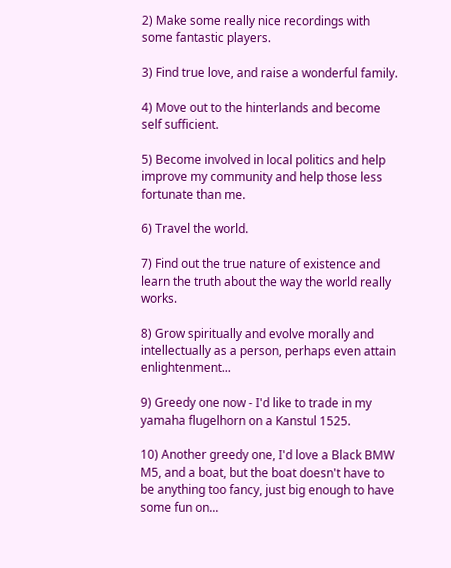2) Make some really nice recordings with some fantastic players.

3) Find true love, and raise a wonderful family.

4) Move out to the hinterlands and become self sufficient.

5) Become involved in local politics and help improve my community and help those less fortunate than me.

6) Travel the world.

7) Find out the true nature of existence and learn the truth about the way the world really works.

8) Grow spiritually and evolve morally and intellectually as a person, perhaps even attain enlightenment...

9) Greedy one now - I'd like to trade in my yamaha flugelhorn on a Kanstul 1525.

10) Another greedy one, I'd love a Black BMW M5, and a boat, but the boat doesn't have to be anything too fancy, just big enough to have some fun on...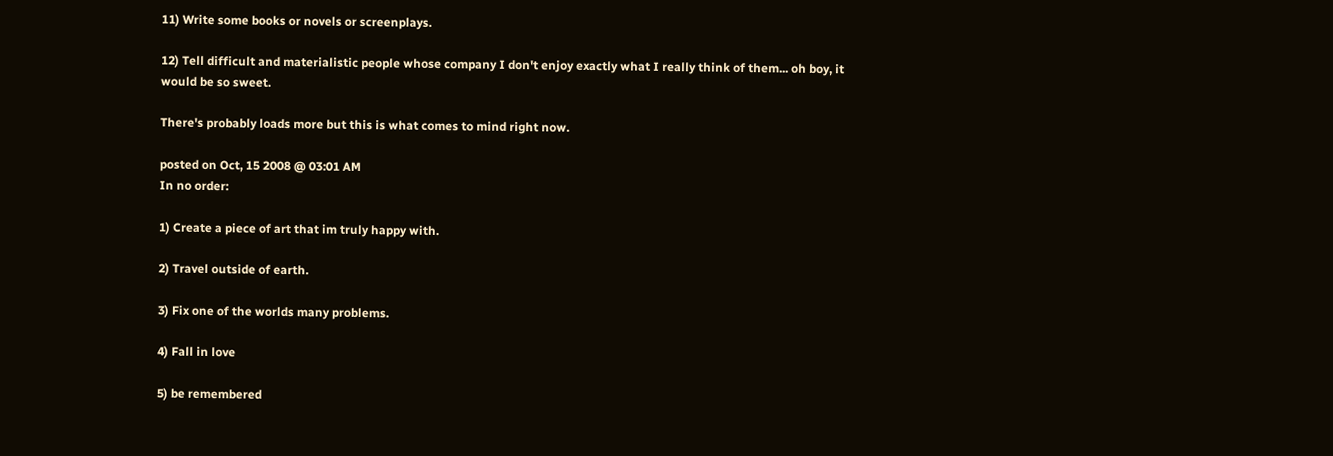11) Write some books or novels or screenplays.

12) Tell difficult and materialistic people whose company I don't enjoy exactly what I really think of them... oh boy, it would be so sweet.

There's probably loads more but this is what comes to mind right now.

posted on Oct, 15 2008 @ 03:01 AM
In no order:

1) Create a piece of art that im truly happy with.

2) Travel outside of earth.

3) Fix one of the worlds many problems.

4) Fall in love

5) be remembered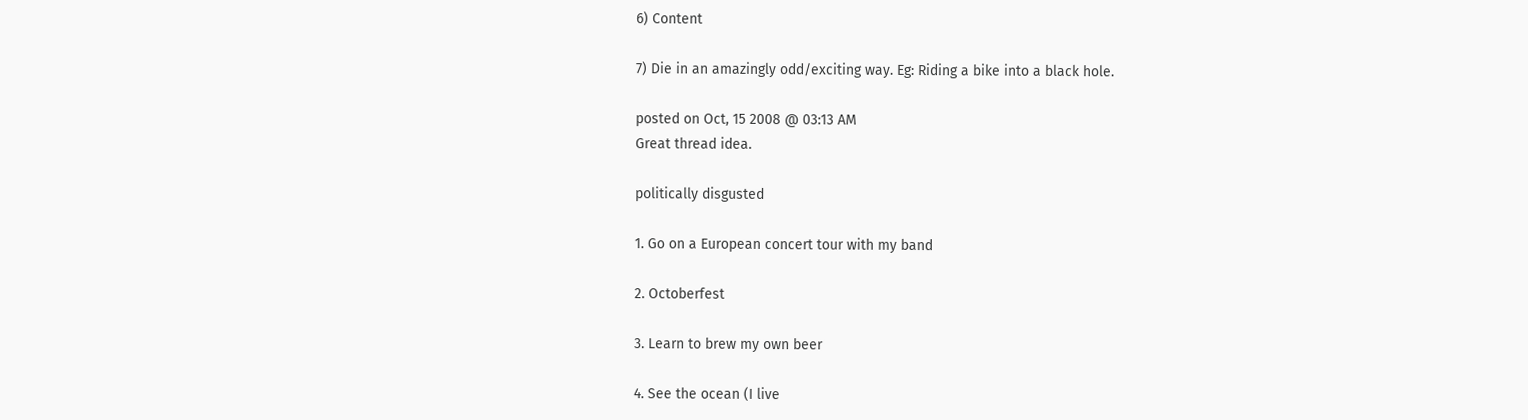6) Content

7) Die in an amazingly odd/exciting way. Eg: Riding a bike into a black hole.

posted on Oct, 15 2008 @ 03:13 AM
Great thread idea.

politically disgusted

1. Go on a European concert tour with my band

2. Octoberfest

3. Learn to brew my own beer

4. See the ocean (I live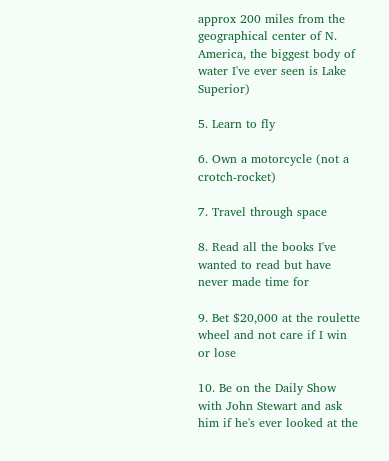approx 200 miles from the geographical center of N. America, the biggest body of water I've ever seen is Lake Superior)

5. Learn to fly

6. Own a motorcycle (not a crotch-rocket)

7. Travel through space

8. Read all the books I've wanted to read but have never made time for

9. Bet $20,000 at the roulette wheel and not care if I win or lose

10. Be on the Daily Show with John Stewart and ask him if he's ever looked at the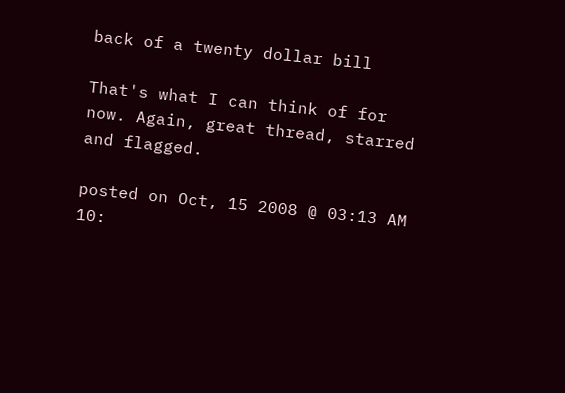back of a twenty dollar bill

That's what I can think of for now. Again, great thread, starred and flagged.

posted on Oct, 15 2008 @ 03:13 AM
10: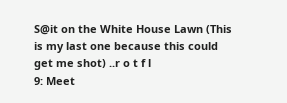S@it on the White House Lawn (This is my last one because this could get me shot) ..r o t f l
9: Meet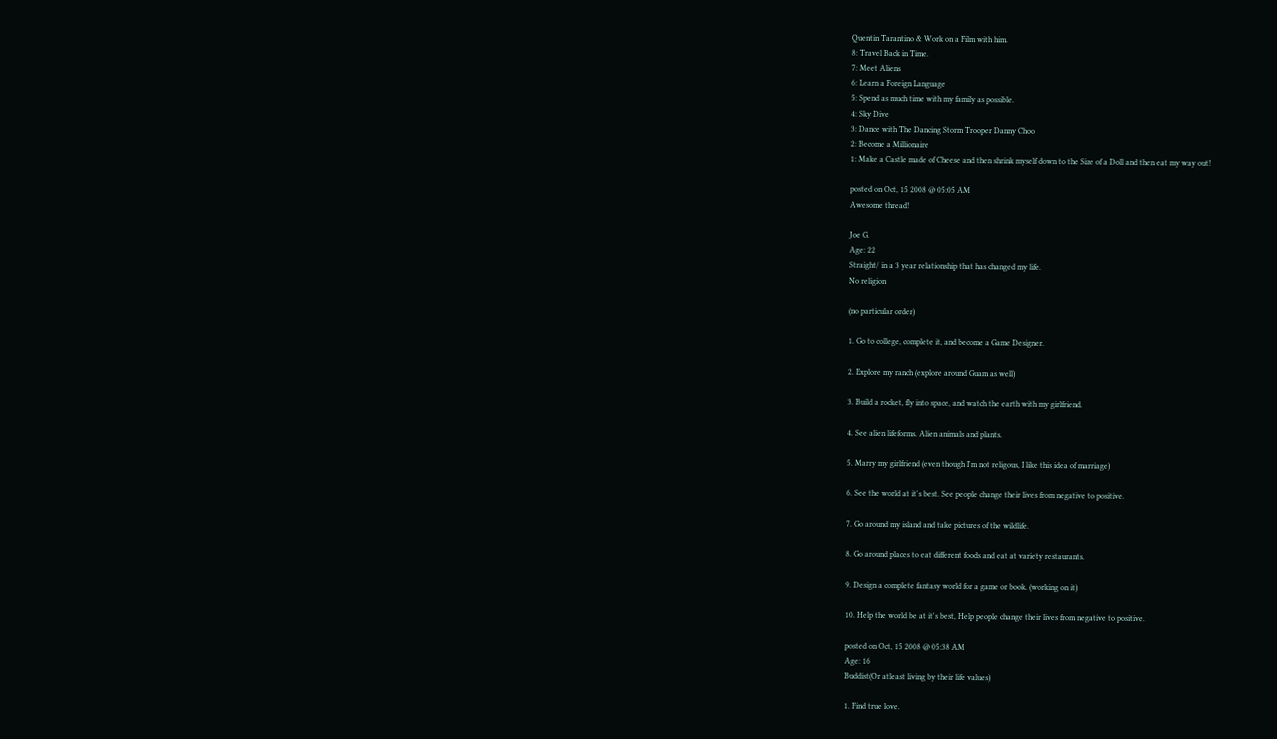Quentin Tarantino & Work on a Film with him.
8: Travel Back in Time.
7: Meet Aliens
6: Learn a Foreign Language
5: Spend as much time with my family as possible.
4: Sky Dive
3: Dance with The Dancing Storm Trooper Danny Choo
2: Become a Millionaire
1: Make a Castle made of Cheese and then shrink myself down to the Size of a Doll and then eat my way out!

posted on Oct, 15 2008 @ 05:05 AM
Awesome thread!

Joe G.
Age: 22
Straight/ in a 3 year relationship that has changed my life.
No religion

(no particular order)

1. Go to college, complete it, and become a Game Designer.

2. Explore my ranch (explore around Guam as well)

3. Build a rocket, fly into space, and watch the earth with my girlfriend.

4. See alien lifeforms. Alien animals and plants.

5. Marry my girlfriend (even though I'm not religous, I like this idea of marriage)

6. See the world at it's best. See people change their lives from negative to positive.

7. Go around my island and take pictures of the wildlife.

8. Go around places to eat different foods and eat at variety restaurants.

9. Design a complete fantasy world for a game or book. (working on it)

10. Help the world be at it's best, Help people change their lives from negative to positive.

posted on Oct, 15 2008 @ 05:38 AM
Age: 16
Buddist(Or atleast living by their life values)

1. Find true love.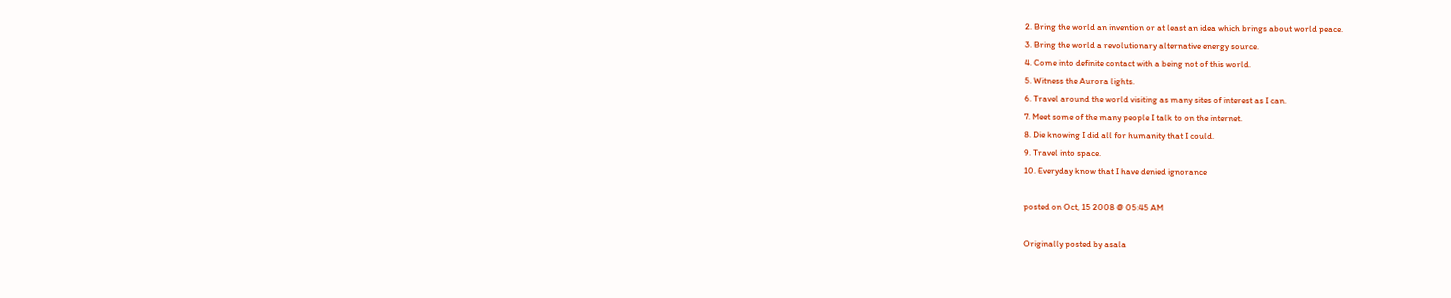2. Bring the world an invention or at least an idea which brings about world peace.
3. Bring the world a revolutionary alternative energy source.
4. Come into definite contact with a being not of this world.
5. Witness the Aurora lights.
6. Travel around the world visiting as many sites of interest as I can.
7. Meet some of the many people I talk to on the internet.
8. Die knowing I did all for humanity that I could.
9. Travel into space.
10. Everyday know that I have denied ignorance

posted on Oct, 15 2008 @ 05:45 AM

Originally posted by asala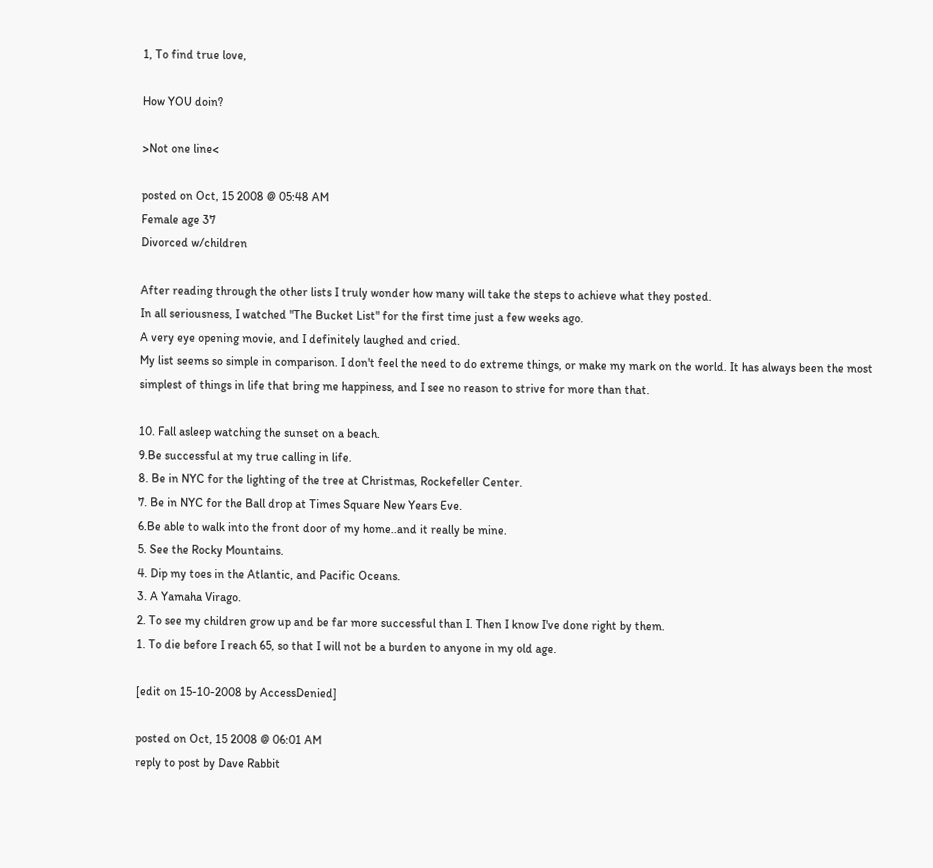1, To find true love,

How YOU doin?

>Not one line<

posted on Oct, 15 2008 @ 05:48 AM
Female age 37
Divorced w/children

After reading through the other lists I truly wonder how many will take the steps to achieve what they posted.
In all seriousness, I watched "The Bucket List" for the first time just a few weeks ago.
A very eye opening movie, and I definitely laughed and cried.
My list seems so simple in comparison. I don't feel the need to do extreme things, or make my mark on the world. It has always been the most simplest of things in life that bring me happiness, and I see no reason to strive for more than that.

10. Fall asleep watching the sunset on a beach.
9.Be successful at my true calling in life.
8. Be in NYC for the lighting of the tree at Christmas, Rockefeller Center.
7. Be in NYC for the Ball drop at Times Square New Years Eve.
6.Be able to walk into the front door of my home..and it really be mine.
5. See the Rocky Mountains.
4. Dip my toes in the Atlantic, and Pacific Oceans.
3. A Yamaha Virago.
2. To see my children grow up and be far more successful than I. Then I know I've done right by them.
1. To die before I reach 65, so that I will not be a burden to anyone in my old age.

[edit on 15-10-2008 by AccessDenied]

posted on Oct, 15 2008 @ 06:01 AM
reply to post by Dave Rabbit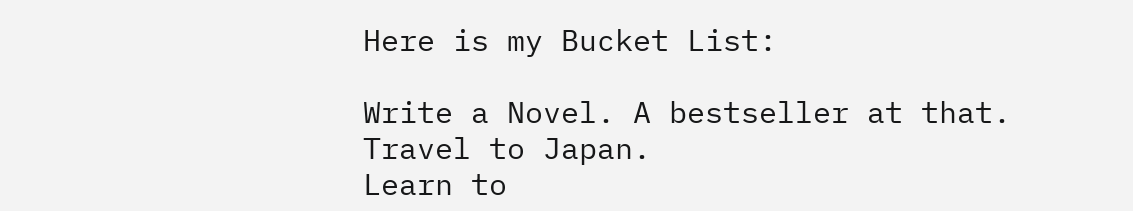Here is my Bucket List:

Write a Novel. A bestseller at that.
Travel to Japan.
Learn to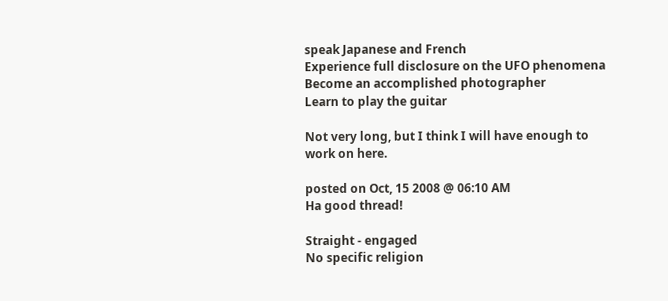speak Japanese and French
Experience full disclosure on the UFO phenomena
Become an accomplished photographer
Learn to play the guitar

Not very long, but I think I will have enough to work on here.

posted on Oct, 15 2008 @ 06:10 AM
Ha good thread!

Straight - engaged
No specific religion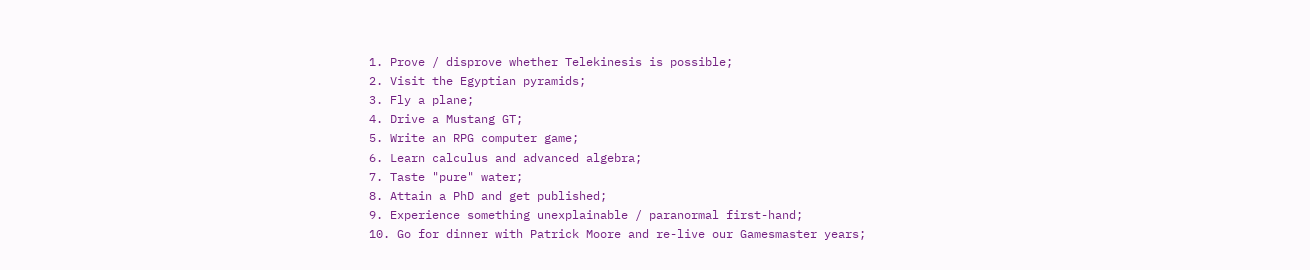1. Prove / disprove whether Telekinesis is possible;
2. Visit the Egyptian pyramids;
3. Fly a plane;
4. Drive a Mustang GT;
5. Write an RPG computer game;
6. Learn calculus and advanced algebra;
7. Taste "pure" water;
8. Attain a PhD and get published;
9. Experience something unexplainable / paranormal first-hand;
10. Go for dinner with Patrick Moore and re-live our Gamesmaster years;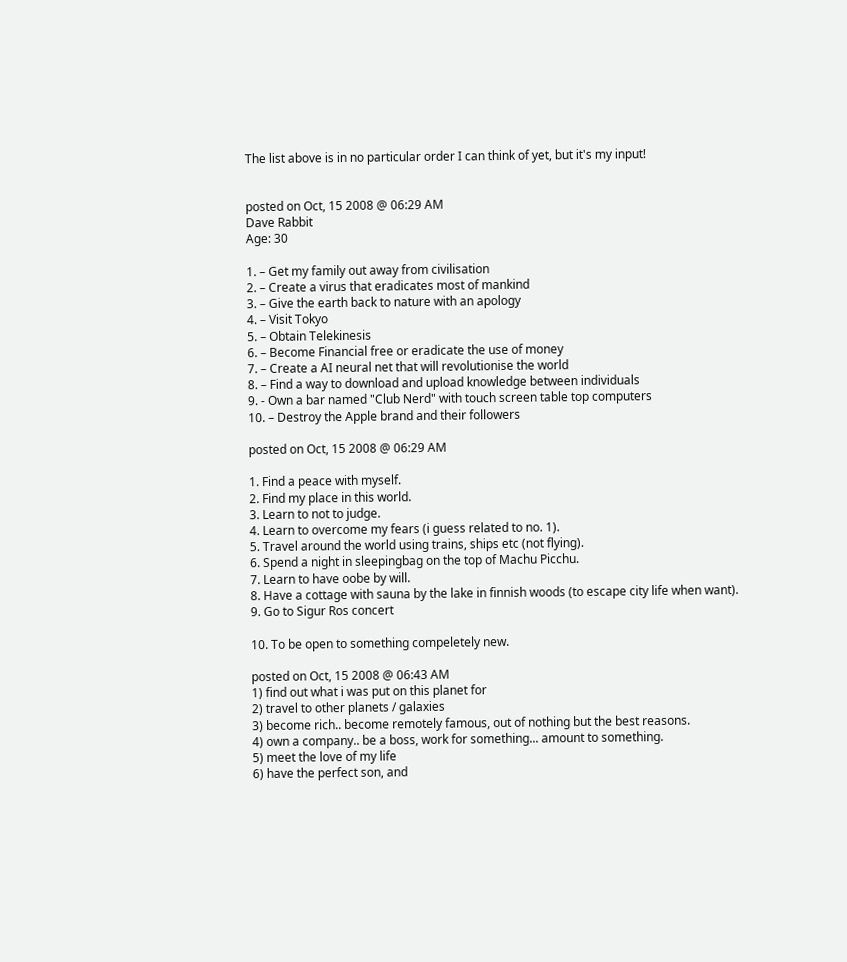The list above is in no particular order I can think of yet, but it's my input!


posted on Oct, 15 2008 @ 06:29 AM
Dave Rabbit
Age: 30

1. – Get my family out away from civilisation
2. – Create a virus that eradicates most of mankind
3. – Give the earth back to nature with an apology
4. – Visit Tokyo
5. – Obtain Telekinesis
6. – Become Financial free or eradicate the use of money
7. – Create a AI neural net that will revolutionise the world
8. – Find a way to download and upload knowledge between individuals
9. - Own a bar named "Club Nerd" with touch screen table top computers
10. – Destroy the Apple brand and their followers

posted on Oct, 15 2008 @ 06:29 AM

1. Find a peace with myself.
2. Find my place in this world.
3. Learn to not to judge.
4. Learn to overcome my fears (i guess related to no. 1).
5. Travel around the world using trains, ships etc (not flying).
6. Spend a night in sleepingbag on the top of Machu Picchu.
7. Learn to have oobe by will.
8. Have a cottage with sauna by the lake in finnish woods (to escape city life when want).
9. Go to Sigur Ros concert

10. To be open to something compeletely new.

posted on Oct, 15 2008 @ 06:43 AM
1) find out what i was put on this planet for
2) travel to other planets / galaxies
3) become rich.. become remotely famous, out of nothing but the best reasons.
4) own a company.. be a boss, work for something... amount to something.
5) meet the love of my life
6) have the perfect son, and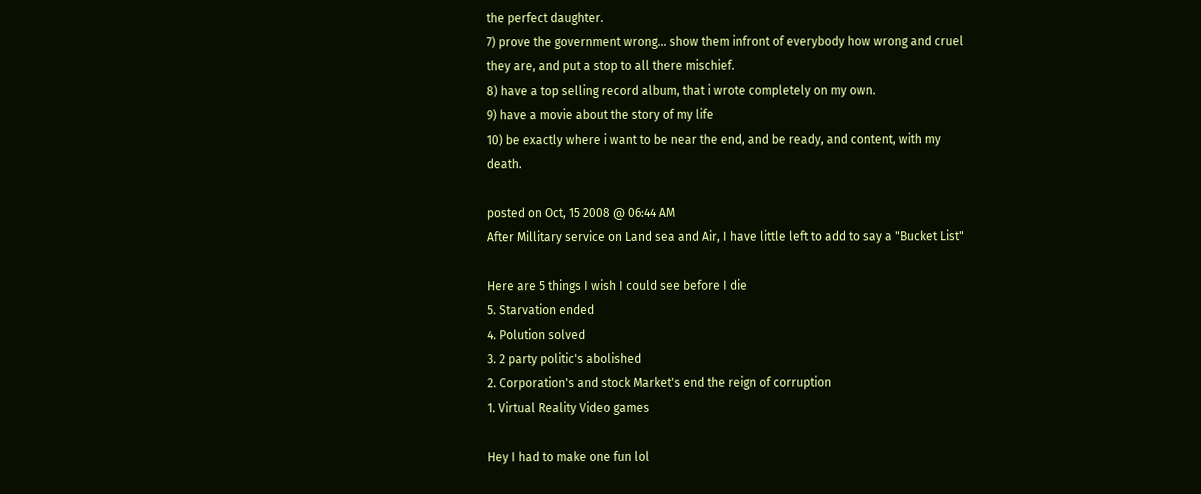the perfect daughter.
7) prove the government wrong... show them infront of everybody how wrong and cruel they are, and put a stop to all there mischief.
8) have a top selling record album, that i wrote completely on my own.
9) have a movie about the story of my life
10) be exactly where i want to be near the end, and be ready, and content, with my death.

posted on Oct, 15 2008 @ 06:44 AM
After Millitary service on Land sea and Air, I have little left to add to say a "Bucket List"

Here are 5 things I wish I could see before I die
5. Starvation ended
4. Polution solved
3. 2 party politic's abolished
2. Corporation's and stock Market's end the reign of corruption
1. Virtual Reality Video games

Hey I had to make one fun lol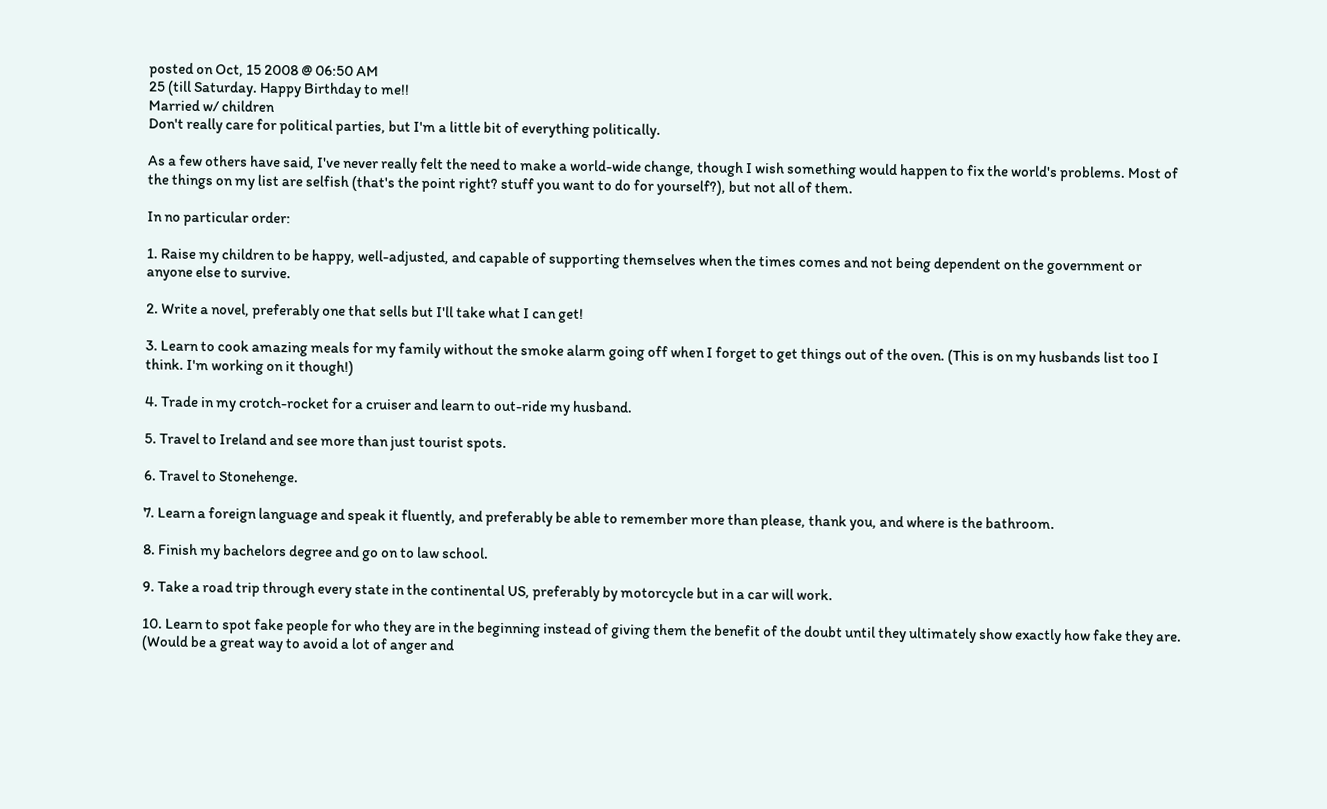posted on Oct, 15 2008 @ 06:50 AM
25 (till Saturday. Happy Birthday to me!!
Married w/ children
Don't really care for political parties, but I'm a little bit of everything politically.

As a few others have said, I've never really felt the need to make a world-wide change, though I wish something would happen to fix the world's problems. Most of the things on my list are selfish (that's the point right? stuff you want to do for yourself?), but not all of them.

In no particular order:

1. Raise my children to be happy, well-adjusted, and capable of supporting themselves when the times comes and not being dependent on the government or anyone else to survive.

2. Write a novel, preferably one that sells but I'll take what I can get!

3. Learn to cook amazing meals for my family without the smoke alarm going off when I forget to get things out of the oven. (This is on my husbands list too I think. I'm working on it though!)

4. Trade in my crotch-rocket for a cruiser and learn to out-ride my husband.

5. Travel to Ireland and see more than just tourist spots.

6. Travel to Stonehenge.

7. Learn a foreign language and speak it fluently, and preferably be able to remember more than please, thank you, and where is the bathroom.

8. Finish my bachelors degree and go on to law school.

9. Take a road trip through every state in the continental US, preferably by motorcycle but in a car will work.

10. Learn to spot fake people for who they are in the beginning instead of giving them the benefit of the doubt until they ultimately show exactly how fake they are. (Would be a great way to avoid a lot of anger and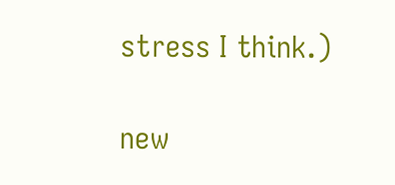stress I think.)

new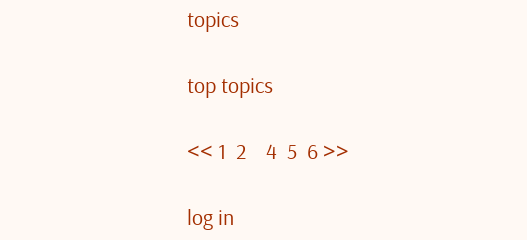topics

top topics

<< 1  2    4  5  6 >>

log in